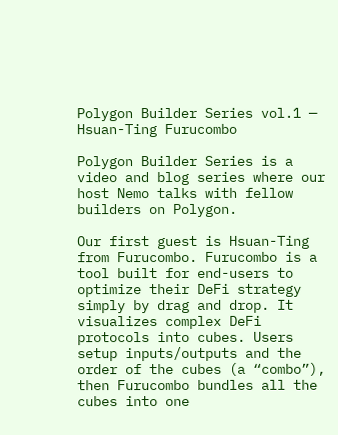Polygon Builder Series vol.1 — Hsuan-Ting Furucombo

Polygon Builder Series is a video and blog series where our host Nemo talks with fellow builders on Polygon.

Our first guest is Hsuan-Ting from Furucombo. Furucombo is a tool built for end-users to optimize their DeFi strategy simply by drag and drop. It visualizes complex DeFi protocols into cubes. Users setup inputs/outputs and the order of the cubes (a “combo”), then Furucombo bundles all the cubes into one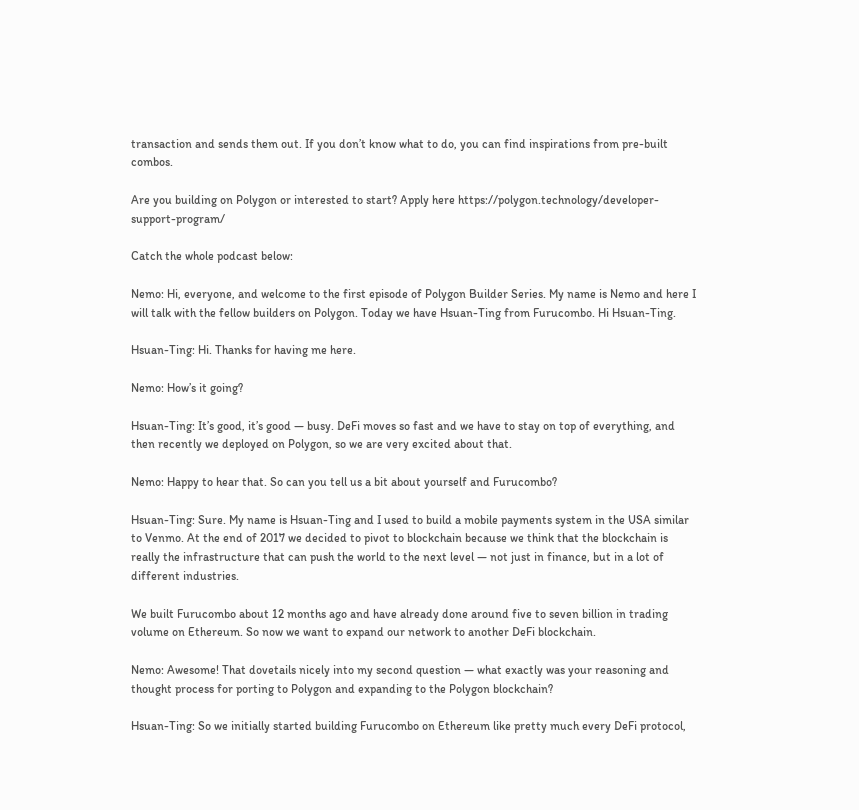transaction and sends them out. If you don’t know what to do, you can find inspirations from pre-built combos.

Are you building on Polygon or interested to start? Apply here https://polygon.technology/developer-support-program/

Catch the whole podcast below:

Nemo: Hi, everyone, and welcome to the first episode of Polygon Builder Series. My name is Nemo and here I will talk with the fellow builders on Polygon. Today we have Hsuan-Ting from Furucombo. Hi Hsuan-Ting.

Hsuan-Ting: Hi. Thanks for having me here.

Nemo: How’s it going?

Hsuan-Ting: It’s good, it’s good — busy. DeFi moves so fast and we have to stay on top of everything, and then recently we deployed on Polygon, so we are very excited about that.

Nemo: Happy to hear that. So can you tell us a bit about yourself and Furucombo?

Hsuan-Ting: Sure. My name is Hsuan-Ting and I used to build a mobile payments system in the USA similar to Venmo. At the end of 2017 we decided to pivot to blockchain because we think that the blockchain is really the infrastructure that can push the world to the next level — not just in finance, but in a lot of different industries.

We built Furucombo about 12 months ago and have already done around five to seven billion in trading volume on Ethereum. So now we want to expand our network to another DeFi blockchain.

Nemo: Awesome! That dovetails nicely into my second question — what exactly was your reasoning and thought process for porting to Polygon and expanding to the Polygon blockchain?

Hsuan-Ting: So we initially started building Furucombo on Ethereum like pretty much every DeFi protocol,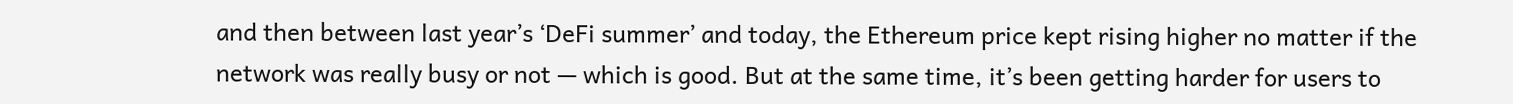and then between last year’s ‘DeFi summer’ and today, the Ethereum price kept rising higher no matter if the network was really busy or not — which is good. But at the same time, it’s been getting harder for users to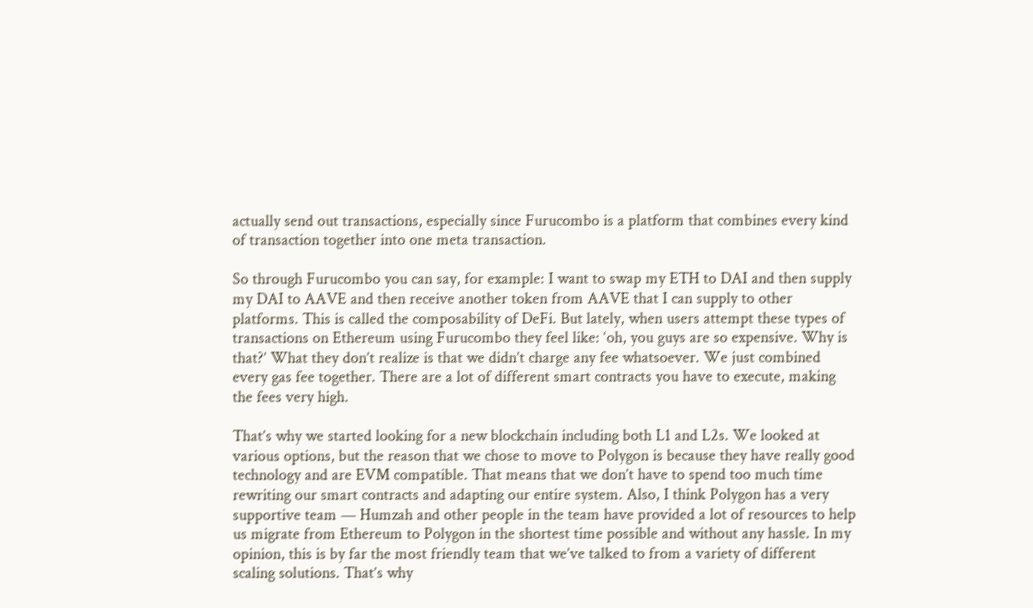actually send out transactions, especially since Furucombo is a platform that combines every kind of transaction together into one meta transaction.

So through Furucombo you can say, for example: I want to swap my ETH to DAI and then supply my DAI to AAVE and then receive another token from AAVE that I can supply to other platforms. This is called the composability of DeFi. But lately, when users attempt these types of transactions on Ethereum using Furucombo they feel like: ‘oh, you guys are so expensive. Why is that?’ What they don’t realize is that we didn’t charge any fee whatsoever. We just combined every gas fee together. There are a lot of different smart contracts you have to execute, making the fees very high.

That’s why we started looking for a new blockchain including both L1 and L2s. We looked at various options, but the reason that we chose to move to Polygon is because they have really good technology and are EVM compatible. That means that we don’t have to spend too much time rewriting our smart contracts and adapting our entire system. Also, I think Polygon has a very supportive team — Humzah and other people in the team have provided a lot of resources to help us migrate from Ethereum to Polygon in the shortest time possible and without any hassle. In my opinion, this is by far the most friendly team that we’ve talked to from a variety of different scaling solutions. That’s why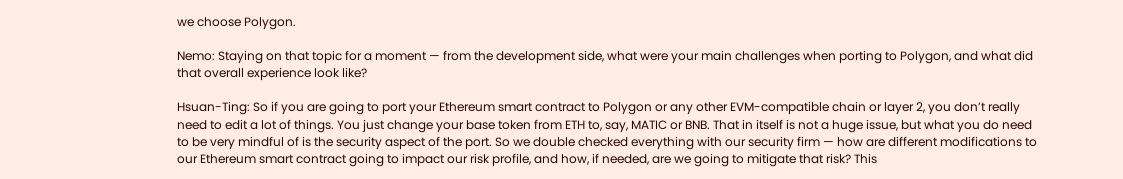we choose Polygon.

Nemo: Staying on that topic for a moment — from the development side, what were your main challenges when porting to Polygon, and what did that overall experience look like?

Hsuan-Ting: So if you are going to port your Ethereum smart contract to Polygon or any other EVM-compatible chain or layer 2, you don’t really need to edit a lot of things. You just change your base token from ETH to, say, MATIC or BNB. That in itself is not a huge issue, but what you do need to be very mindful of is the security aspect of the port. So we double checked everything with our security firm — how are different modifications to our Ethereum smart contract going to impact our risk profile, and how, if needed, are we going to mitigate that risk? This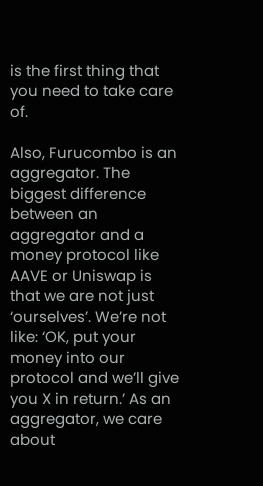is the first thing that you need to take care of.

Also, Furucombo is an aggregator. The biggest difference between an aggregator and a money protocol like AAVE or Uniswap is that we are not just ‘ourselves’. We’re not like: ‘OK, put your money into our protocol and we’ll give you X in return.’ As an aggregator, we care about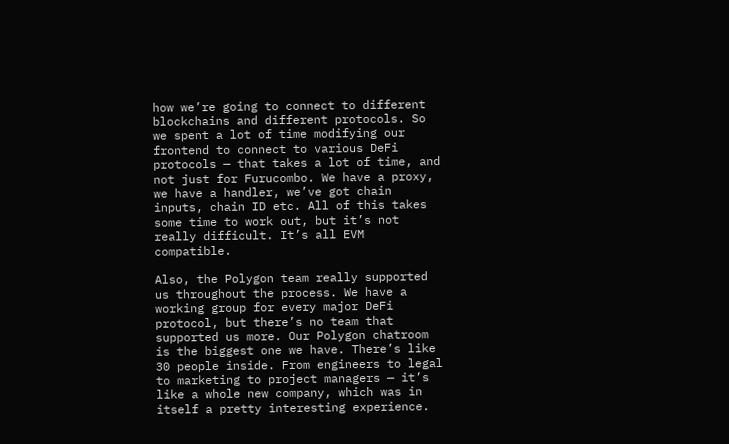how we’re going to connect to different blockchains and different protocols. So we spent a lot of time modifying our frontend to connect to various DeFi protocols — that takes a lot of time, and not just for Furucombo. We have a proxy, we have a handler, we’ve got chain inputs, chain ID etc. All of this takes some time to work out, but it’s not really difficult. It’s all EVM compatible.

Also, the Polygon team really supported us throughout the process. We have a working group for every major DeFi protocol, but there’s no team that supported us more. Our Polygon chatroom is the biggest one we have. There’s like 30 people inside. From engineers to legal to marketing to project managers — it’s like a whole new company, which was in itself a pretty interesting experience.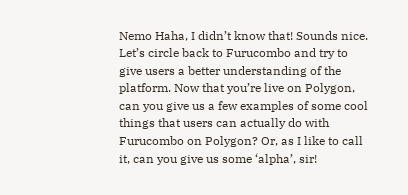Nemo Haha, I didn’t know that! Sounds nice. Let’s circle back to Furucombo and try to give users a better understanding of the platform. Now that you’re live on Polygon, can you give us a few examples of some cool things that users can actually do with Furucombo on Polygon? Or, as I like to call it, can you give us some ‘alpha’, sir!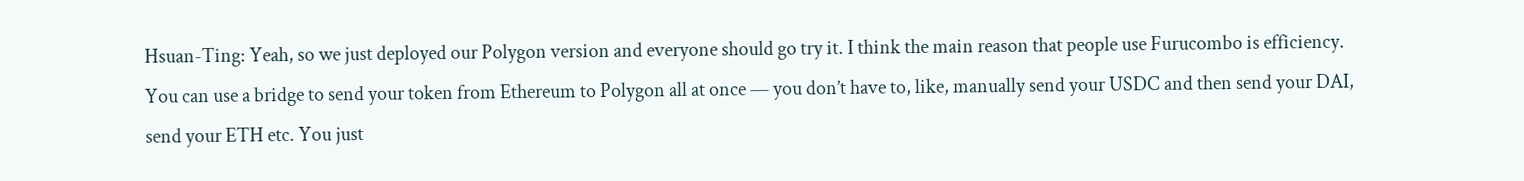Hsuan-Ting: Yeah, so we just deployed our Polygon version and everyone should go try it. I think the main reason that people use Furucombo is efficiency. You can use a bridge to send your token from Ethereum to Polygon all at once — you don’t have to, like, manually send your USDC and then send your DAI, send your ETH etc. You just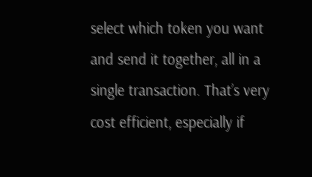select which token you want and send it together, all in a single transaction. That’s very cost efficient, especially if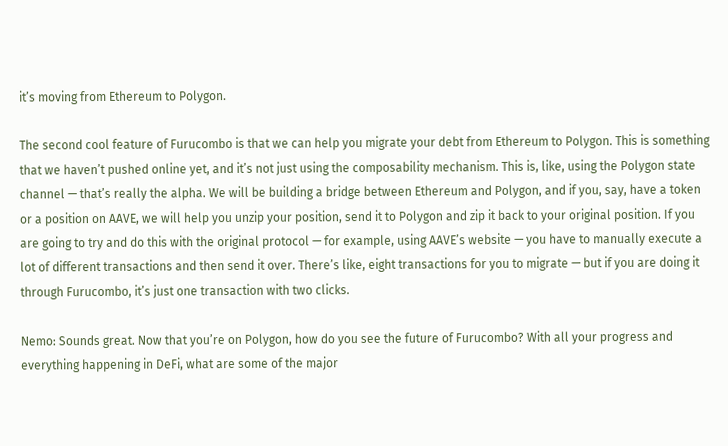it’s moving from Ethereum to Polygon.

The second cool feature of Furucombo is that we can help you migrate your debt from Ethereum to Polygon. This is something that we haven’t pushed online yet, and it’s not just using the composability mechanism. This is, like, using the Polygon state channel — that’s really the alpha. We will be building a bridge between Ethereum and Polygon, and if you, say, have a token or a position on AAVE, we will help you unzip your position, send it to Polygon and zip it back to your original position. If you are going to try and do this with the original protocol — for example, using AAVE’s website — you have to manually execute a lot of different transactions and then send it over. There’s like, eight transactions for you to migrate — but if you are doing it through Furucombo, it’s just one transaction with two clicks.

Nemo: Sounds great. Now that you’re on Polygon, how do you see the future of Furucombo? With all your progress and everything happening in DeFi, what are some of the major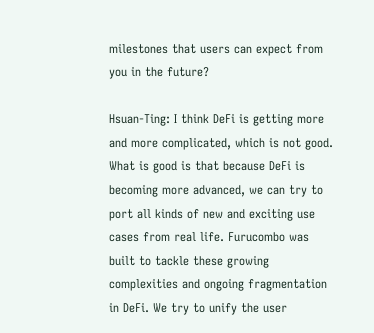milestones that users can expect from you in the future?

Hsuan-Ting: I think DeFi is getting more and more complicated, which is not good. What is good is that because DeFi is becoming more advanced, we can try to port all kinds of new and exciting use cases from real life. Furucombo was built to tackle these growing complexities and ongoing fragmentation in DeFi. We try to unify the user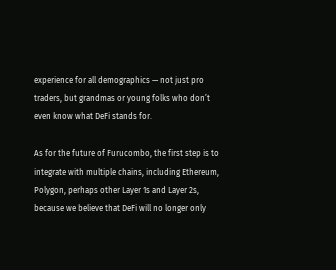experience for all demographics — not just pro traders, but grandmas or young folks who don’t even know what DeFi stands for.

As for the future of Furucombo, the first step is to integrate with multiple chains, including Ethereum, Polygon, perhaps other Layer 1s and Layer 2s, because we believe that DeFi will no longer only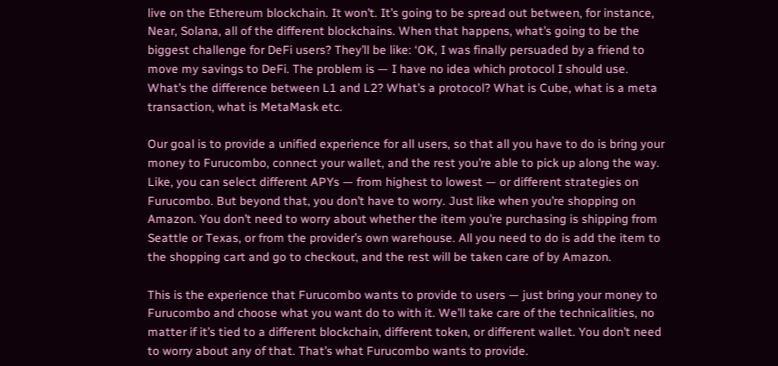live on the Ethereum blockchain. It won’t. It’s going to be spread out between, for instance, Near, Solana, all of the different blockchains. When that happens, what’s going to be the biggest challenge for DeFi users? They’ll be like: ‘OK, I was finally persuaded by a friend to move my savings to DeFi. The problem is — I have no idea which protocol I should use. What’s the difference between L1 and L2? What’s a protocol? What is Cube, what is a meta transaction, what is MetaMask etc.

Our goal is to provide a unified experience for all users, so that all you have to do is bring your money to Furucombo, connect your wallet, and the rest you’re able to pick up along the way. Like, you can select different APYs — from highest to lowest — or different strategies on Furucombo. But beyond that, you don’t have to worry. Just like when you’re shopping on Amazon. You don’t need to worry about whether the item you’re purchasing is shipping from Seattle or Texas, or from the provider’s own warehouse. All you need to do is add the item to the shopping cart and go to checkout, and the rest will be taken care of by Amazon.

This is the experience that Furucombo wants to provide to users — just bring your money to Furucombo and choose what you want do to with it. We’ll take care of the technicalities, no matter if it’s tied to a different blockchain, different token, or different wallet. You don’t need to worry about any of that. That’s what Furucombo wants to provide.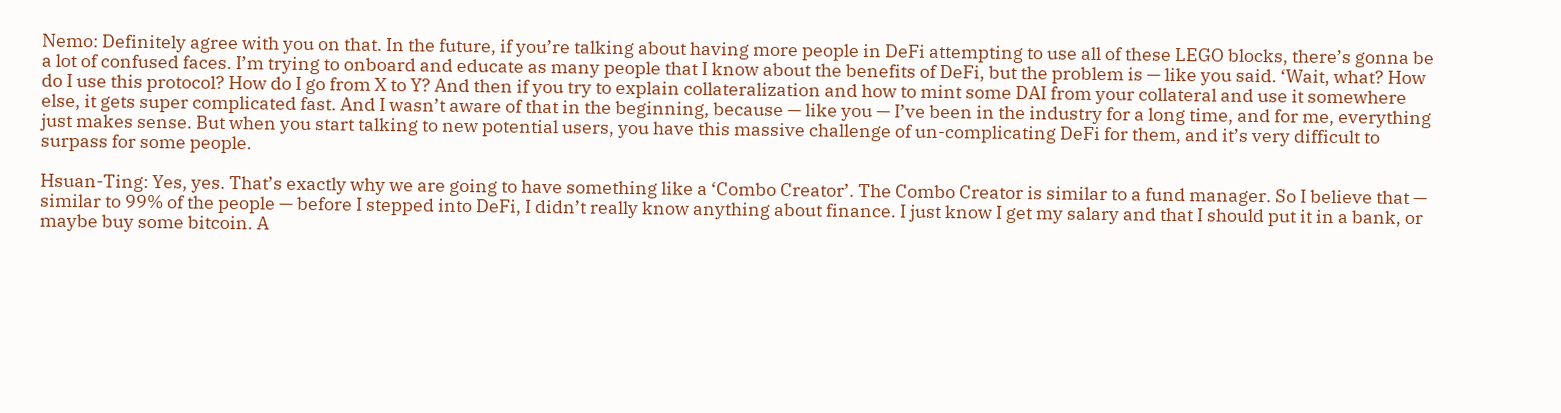Nemo: Definitely agree with you on that. In the future, if you’re talking about having more people in DeFi attempting to use all of these LEGO blocks, there’s gonna be a lot of confused faces. I’m trying to onboard and educate as many people that I know about the benefits of DeFi, but the problem is — like you said. ‘Wait, what? How do I use this protocol? How do I go from X to Y? And then if you try to explain collateralization and how to mint some DAI from your collateral and use it somewhere else, it gets super complicated fast. And I wasn’t aware of that in the beginning, because — like you — I’ve been in the industry for a long time, and for me, everything just makes sense. But when you start talking to new potential users, you have this massive challenge of un-complicating DeFi for them, and it’s very difficult to surpass for some people.

Hsuan-Ting: Yes, yes. That’s exactly why we are going to have something like a ‘Combo Creator’. The Combo Creator is similar to a fund manager. So I believe that — similar to 99% of the people — before I stepped into DeFi, I didn’t really know anything about finance. I just know I get my salary and that I should put it in a bank, or maybe buy some bitcoin. A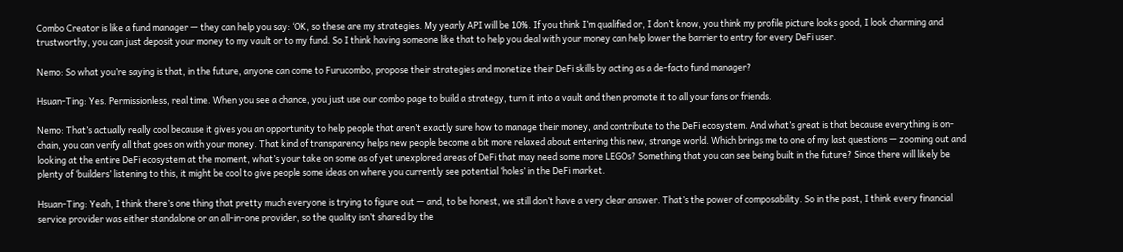Combo Creator is like a fund manager — they can help you say: ‘OK, so these are my strategies. My yearly API will be 10%. If you think I’m qualified or, I don’t know, you think my profile picture looks good, I look charming and trustworthy, you can just deposit your money to my vault or to my fund. So I think having someone like that to help you deal with your money can help lower the barrier to entry for every DeFi user.

Nemo: So what you’re saying is that, in the future, anyone can come to Furucombo, propose their strategies and monetize their DeFi skills by acting as a de-facto fund manager?

Hsuan-Ting: Yes. Permissionless, real time. When you see a chance, you just use our combo page to build a strategy, turn it into a vault and then promote it to all your fans or friends.

Nemo: That’s actually really cool because it gives you an opportunity to help people that aren’t exactly sure how to manage their money, and contribute to the DeFi ecosystem. And what’s great is that because everything is on-chain, you can verify all that goes on with your money. That kind of transparency helps new people become a bit more relaxed about entering this new, strange world. Which brings me to one of my last questions — zooming out and looking at the entire DeFi ecosystem at the moment, what’s your take on some as of yet unexplored areas of DeFi that may need some more LEGOs? Something that you can see being built in the future? Since there will likely be plenty of ‘builders’ listening to this, it might be cool to give people some ideas on where you currently see potential ‘holes’ in the DeFi market.

Hsuan-Ting: Yeah, I think there’s one thing that pretty much everyone is trying to figure out — and, to be honest, we still don’t have a very clear answer. That’s the power of composability. So in the past, I think every financial service provider was either standalone or an all-in-one provider, so the quality isn’t shared by the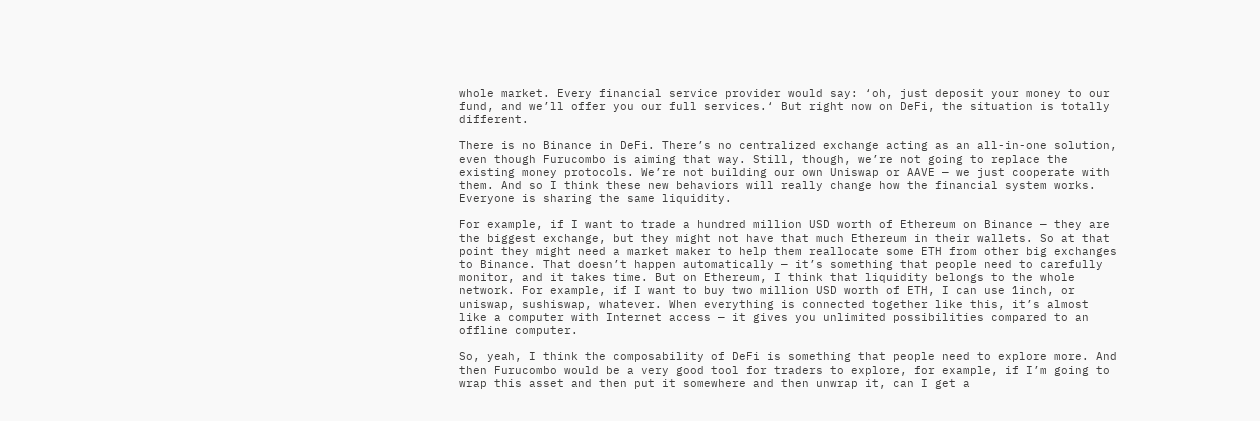whole market. Every financial service provider would say: ‘oh, just deposit your money to our fund, and we’ll offer you our full services.‘ But right now on DeFi, the situation is totally different.

There is no Binance in DeFi. There’s no centralized exchange acting as an all-in-one solution, even though Furucombo is aiming that way. Still, though, we’re not going to replace the existing money protocols. We’re not building our own Uniswap or AAVE — we just cooperate with them. And so I think these new behaviors will really change how the financial system works. Everyone is sharing the same liquidity.

For example, if I want to trade a hundred million USD worth of Ethereum on Binance — they are the biggest exchange, but they might not have that much Ethereum in their wallets. So at that point they might need a market maker to help them reallocate some ETH from other big exchanges to Binance. That doesn’t happen automatically — it’s something that people need to carefully monitor, and it takes time. But on Ethereum, I think that liquidity belongs to the whole network. For example, if I want to buy two million USD worth of ETH, I can use 1inch, or uniswap, sushiswap, whatever. When everything is connected together like this, it’s almost like a computer with Internet access — it gives you unlimited possibilities compared to an offline computer.

So, yeah, I think the composability of DeFi is something that people need to explore more. And then Furucombo would be a very good tool for traders to explore, for example, if I’m going to wrap this asset and then put it somewhere and then unwrap it, can I get a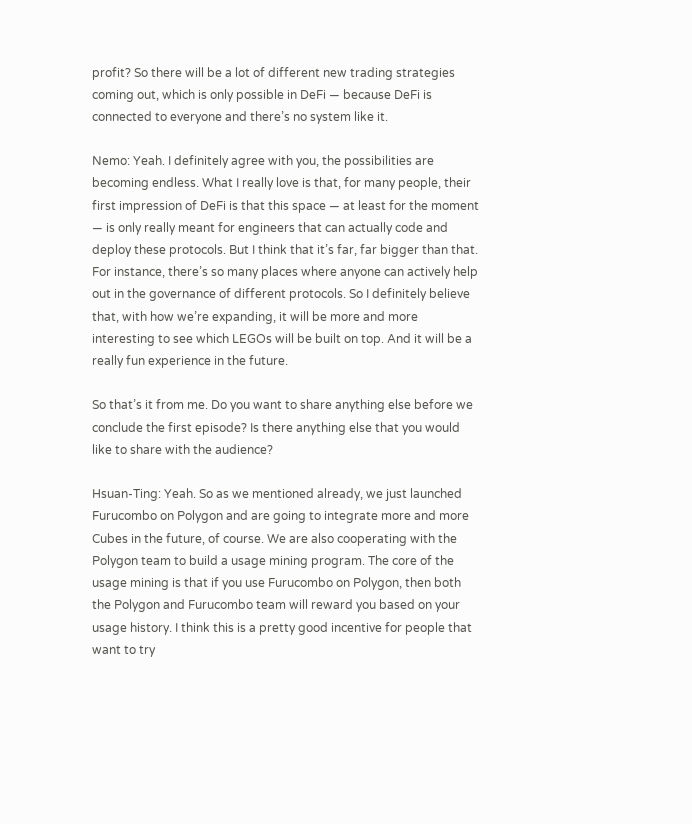profit? So there will be a lot of different new trading strategies coming out, which is only possible in DeFi — because DeFi is connected to everyone and there’s no system like it.

Nemo: Yeah. I definitely agree with you, the possibilities are becoming endless. What I really love is that, for many people, their first impression of DeFi is that this space — at least for the moment — is only really meant for engineers that can actually code and deploy these protocols. But I think that it’s far, far bigger than that. For instance, there’s so many places where anyone can actively help out in the governance of different protocols. So I definitely believe that, with how we’re expanding, it will be more and more interesting to see which LEGOs will be built on top. And it will be a really fun experience in the future.

So that’s it from me. Do you want to share anything else before we conclude the first episode? Is there anything else that you would like to share with the audience?

Hsuan-Ting: Yeah. So as we mentioned already, we just launched Furucombo on Polygon and are going to integrate more and more Cubes in the future, of course. We are also cooperating with the Polygon team to build a usage mining program. The core of the usage mining is that if you use Furucombo on Polygon, then both the Polygon and Furucombo team will reward you based on your usage history. I think this is a pretty good incentive for people that want to try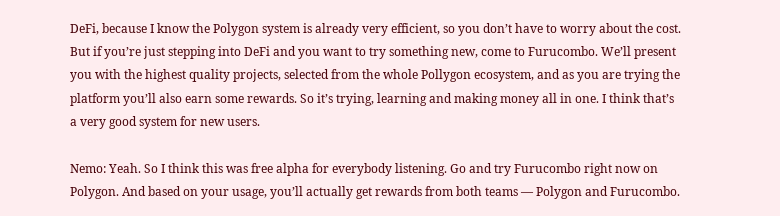DeFi, because I know the Polygon system is already very efficient, so you don’t have to worry about the cost. But if you’re just stepping into DeFi and you want to try something new, come to Furucombo. We’ll present you with the highest quality projects, selected from the whole Pollygon ecosystem, and as you are trying the platform you’ll also earn some rewards. So it’s trying, learning and making money all in one. I think that’s a very good system for new users.

Nemo: Yeah. So I think this was free alpha for everybody listening. Go and try Furucombo right now on Polygon. And based on your usage, you’ll actually get rewards from both teams — Polygon and Furucombo.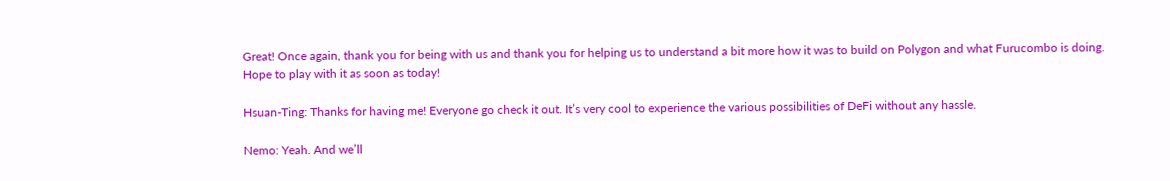Great! Once again, thank you for being with us and thank you for helping us to understand a bit more how it was to build on Polygon and what Furucombo is doing. Hope to play with it as soon as today!

Hsuan-Ting: Thanks for having me! Everyone go check it out. It’s very cool to experience the various possibilities of DeFi without any hassle.

Nemo: Yeah. And we’ll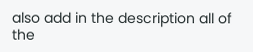also add in the description all of the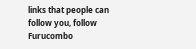links that people can follow you, follow Furucombo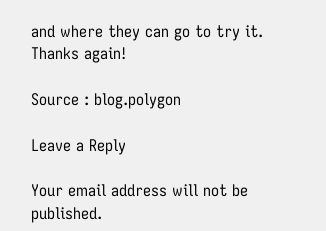and where they can go to try it. Thanks again!

Source : blog.polygon

Leave a Reply

Your email address will not be published.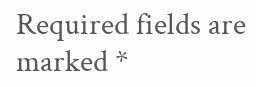Required fields are marked *